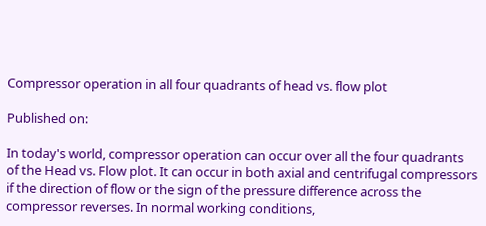Compressor operation in all four quadrants of head vs. flow plot

Published on:

In today's world, compressor operation can occur over all the four quadrants of the Head vs. Flow plot. It can occur in both axial and centrifugal compressors if the direction of flow or the sign of the pressure difference across the compressor reverses. In normal working conditions,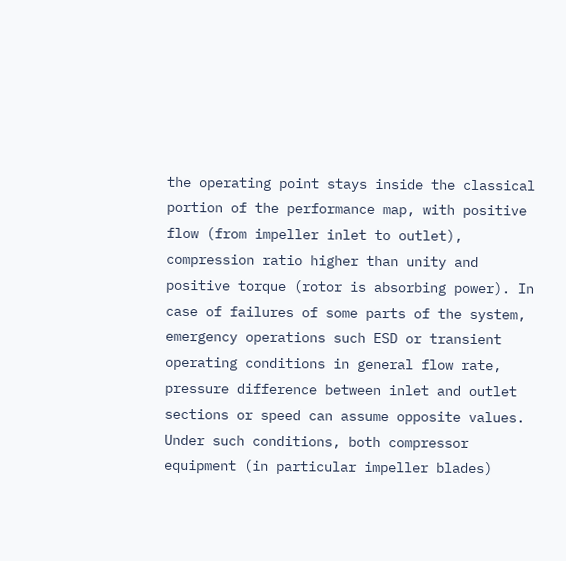the operating point stays inside the classical portion of the performance map, with positive flow (from impeller inlet to outlet), compression ratio higher than unity and positive torque (rotor is absorbing power). In case of failures of some parts of the system, emergency operations such ESD or transient operating conditions in general flow rate, pressure difference between inlet and outlet sections or speed can assume opposite values. Under such conditions, both compressor equipment (in particular impeller blades)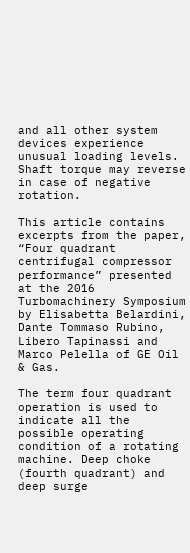and all other system devices experience unusual loading levels. Shaft torque may reverse in case of negative rotation.

This article contains excerpts from the paper, “Four quadrant centrifugal compressor performance” presented at the 2016 Turbomachinery Symposium by Elisabetta Belardini, Dante Tommaso Rubino, Libero Tapinassi and Marco Pelella of GE Oil & Gas.

The term four quadrant operation is used to indicate all the possible operating condition of a rotating machine. Deep choke (fourth quadrant) and deep surge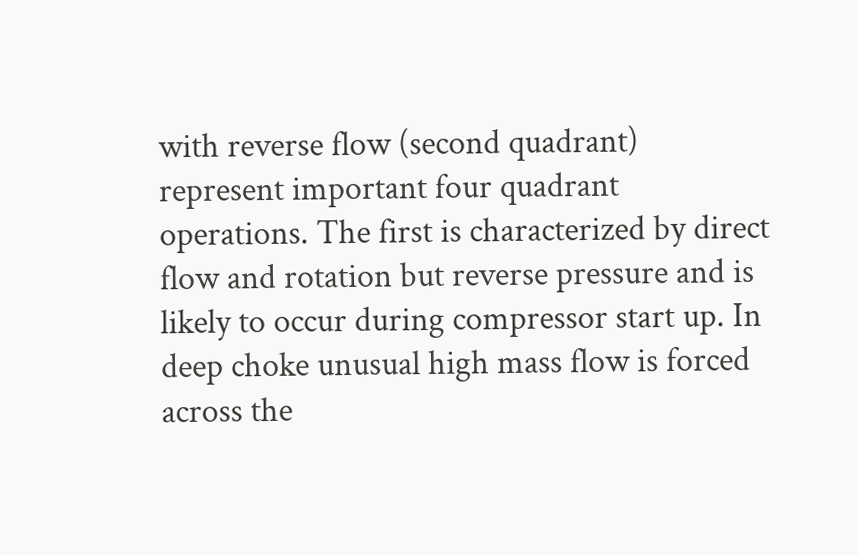with reverse flow (second quadrant) represent important four quadrant operations. The first is characterized by direct flow and rotation but reverse pressure and is likely to occur during compressor start up. In deep choke unusual high mass flow is forced across the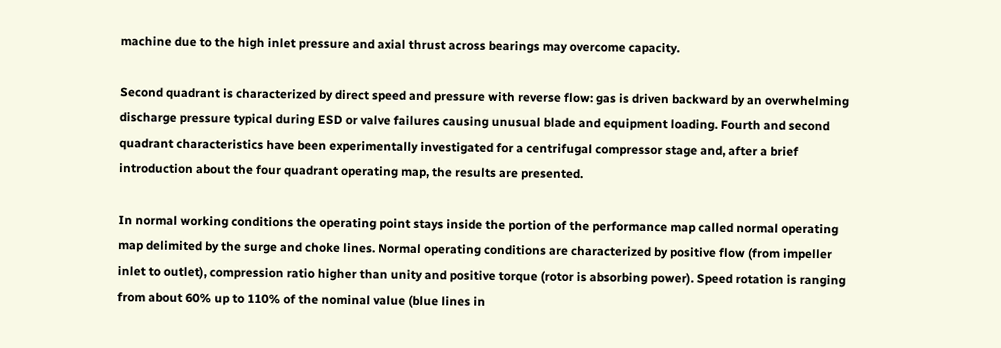machine due to the high inlet pressure and axial thrust across bearings may overcome capacity.

Second quadrant is characterized by direct speed and pressure with reverse flow: gas is driven backward by an overwhelming discharge pressure typical during ESD or valve failures causing unusual blade and equipment loading. Fourth and second quadrant characteristics have been experimentally investigated for a centrifugal compressor stage and, after a brief introduction about the four quadrant operating map, the results are presented.

In normal working conditions the operating point stays inside the portion of the performance map called normal operating map delimited by the surge and choke lines. Normal operating conditions are characterized by positive flow (from impeller inlet to outlet), compression ratio higher than unity and positive torque (rotor is absorbing power). Speed rotation is ranging from about 60% up to 110% of the nominal value (blue lines in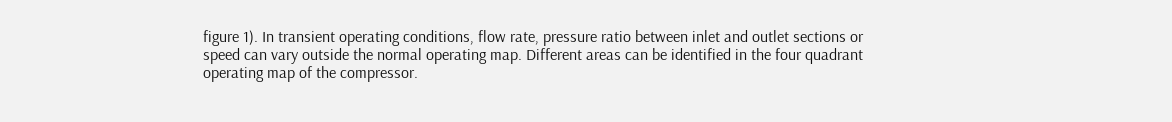figure 1). In transient operating conditions, flow rate, pressure ratio between inlet and outlet sections or speed can vary outside the normal operating map. Different areas can be identified in the four quadrant operating map of the compressor.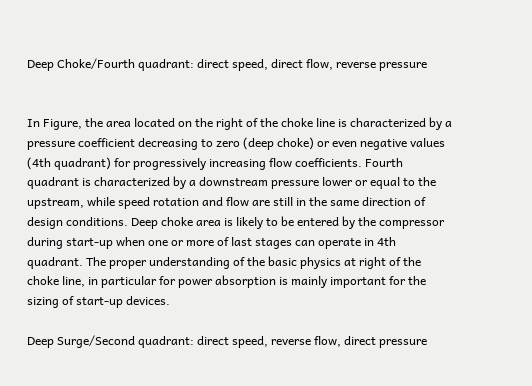Deep Choke/Fourth quadrant: direct speed, direct flow, reverse pressure


In Figure, the area located on the right of the choke line is characterized by a pressure coefficient decreasing to zero (deep choke) or even negative values (4th quadrant) for progressively increasing flow coefficients. Fourth quadrant is characterized by a downstream pressure lower or equal to the upstream, while speed rotation and flow are still in the same direction of design conditions. Deep choke area is likely to be entered by the compressor during start-up when one or more of last stages can operate in 4th quadrant. The proper understanding of the basic physics at right of the choke line, in particular for power absorption is mainly important for the sizing of start-up devices.

Deep Surge/Second quadrant: direct speed, reverse flow, direct pressure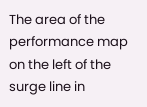The area of the performance map on the left of the surge line in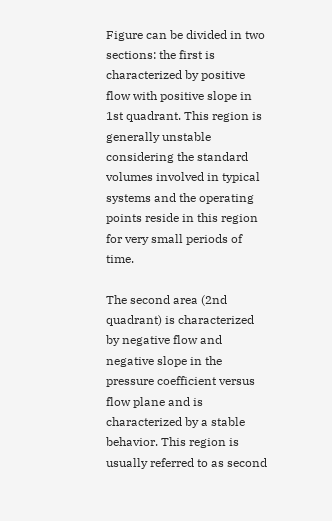Figure can be divided in two sections: the first is characterized by positive flow with positive slope in 1st quadrant. This region is generally unstable considering the standard volumes involved in typical systems and the operating points reside in this region for very small periods of time.

The second area (2nd quadrant) is characterized by negative flow and negative slope in the pressure coefficient versus flow plane and is characterized by a stable behavior. This region is usually referred to as second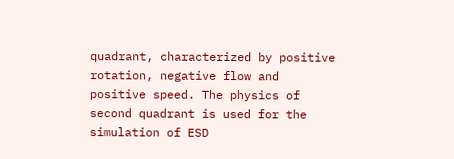quadrant, characterized by positive rotation, negative flow and positive speed. The physics of second quadrant is used for the simulation of ESD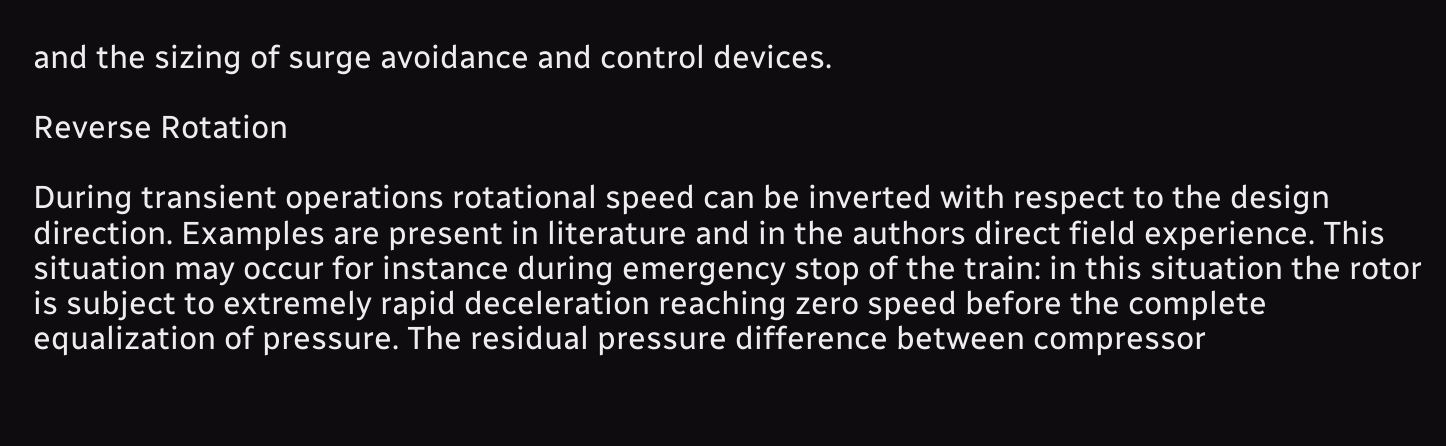and the sizing of surge avoidance and control devices.

Reverse Rotation

During transient operations rotational speed can be inverted with respect to the design direction. Examples are present in literature and in the authors direct field experience. This situation may occur for instance during emergency stop of the train: in this situation the rotor is subject to extremely rapid deceleration reaching zero speed before the complete equalization of pressure. The residual pressure difference between compressor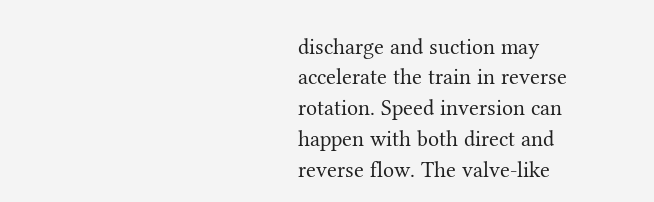discharge and suction may accelerate the train in reverse rotation. Speed inversion can happen with both direct and reverse flow. The valve-like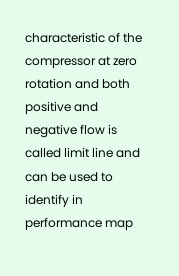characteristic of the compressor at zero rotation and both positive and negative flow is called limit line and can be used to identify in performance map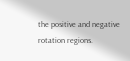the positive and negative rotation regions.